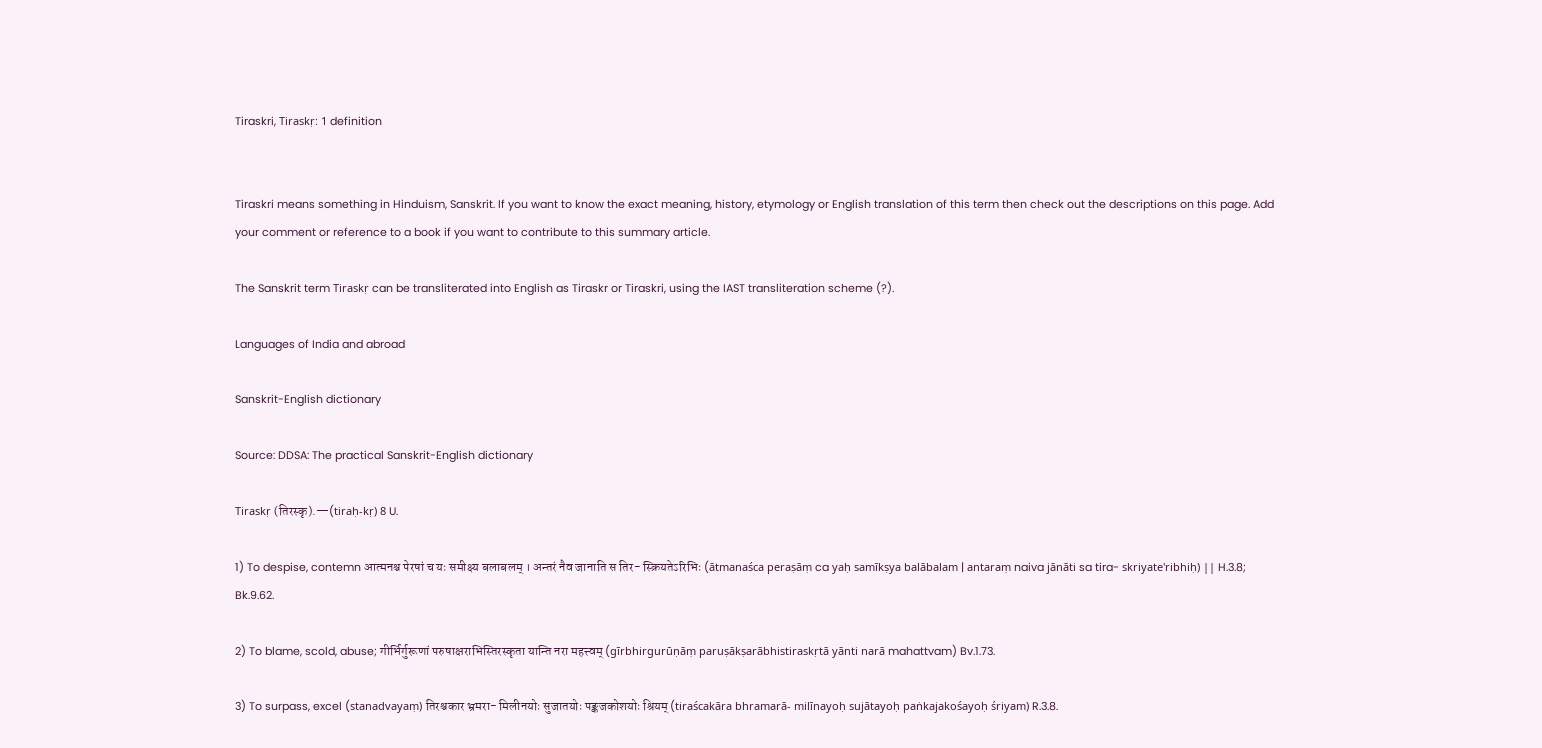Tiraskri, Tiraskṛ: 1 definition


Tiraskri means something in Hinduism, Sanskrit. If you want to know the exact meaning, history, etymology or English translation of this term then check out the descriptions on this page. Add your comment or reference to a book if you want to contribute to this summary article.

The Sanskrit term Tiraskṛ can be transliterated into English as Tiraskr or Tiraskri, using the IAST transliteration scheme (?).

Languages of India and abroad

Sanskrit-English dictionary

Source: DDSA: The practical Sanskrit-English dictionary

Tiraskṛ (तिरस्कृ).—(tiraḥ-kṛ) 8 U.

1) To despise, contemn आत्मनश्च पेरषां च यः समीक्ष्य बलाबलम् । अन्तरं नैव जानाति स तिर- स्क्रियतेऽरिभिः (ātmanaśca peraṣāṃ ca yaḥ samīkṣya balābalam | antaraṃ naiva jānāti sa tira- skriyate'ribhiḥ) || H.3.8; Bk.9.62.

2) To blame, scold, abuse; गीर्भिर्गुरूणां परुषाक्षराभिस्तिरस्कृता यान्ति नरा महत्त्वम् (gīrbhirgurūṇāṃ paruṣākṣarābhistiraskṛtā yānti narā mahattvam) Bv.1.73.

3) To surpass, excel (stanadvayaṃ) तिरश्चकार भ्रमरा- मिलीनयोः सुजातयोः पङ्कजकोशयोः श्रियम् (tiraścakāra bhramarā- milīnayoḥ sujātayoḥ paṅkajakośayoḥ śriyam) R.3.8.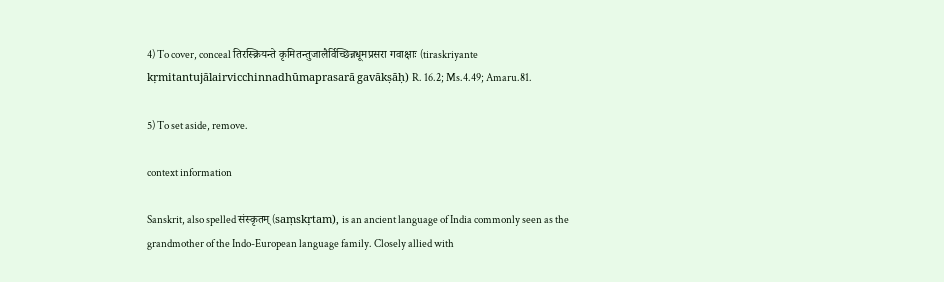4) To cover, conceal तिरस्क्रियन्ते कृमितन्तुजालैर्विच्छिन्नधूमप्रसरा गवाक्षाः (tiraskriyante kṛmitantujālairvicchinnadhūmaprasarā gavākṣāḥ) R. 16.2; Ms.4.49; Amaru.81.

5) To set aside, remove.

context information

Sanskrit, also spelled संस्कृतम् (saṃskṛtam), is an ancient language of India commonly seen as the grandmother of the Indo-European language family. Closely allied with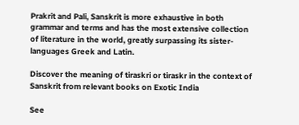Prakrit and Pali, Sanskrit is more exhaustive in both grammar and terms and has the most extensive collection of literature in the world, greatly surpassing its sister-languages Greek and Latin.

Discover the meaning of tiraskri or tiraskr in the context of Sanskrit from relevant books on Exotic India

See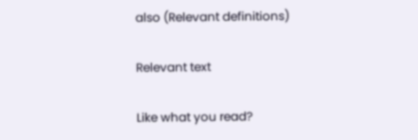also (Relevant definitions)

Relevant text

Like what you read?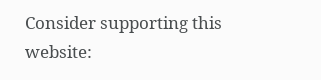Consider supporting this website: